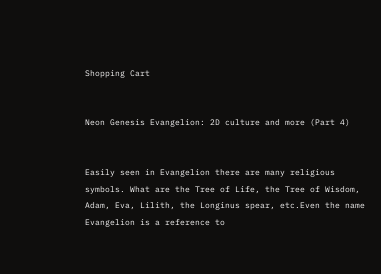Shopping Cart


Neon Genesis Evangelion: 2D culture and more (Part 4)


Easily seen in Evangelion there are many religious symbols. What are the Tree of Life, the Tree of Wisdom, Adam, Eva, Lilith, the Longinus spear, etc.Even the name Evangelion is a reference to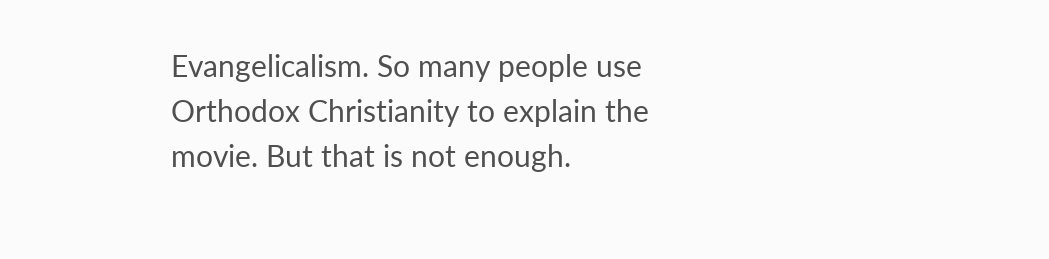Evangelicalism. So many people use Orthodox Christianity to explain the movie. But that is not enough.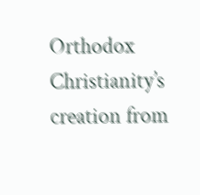Orthodox Christianity’s creation from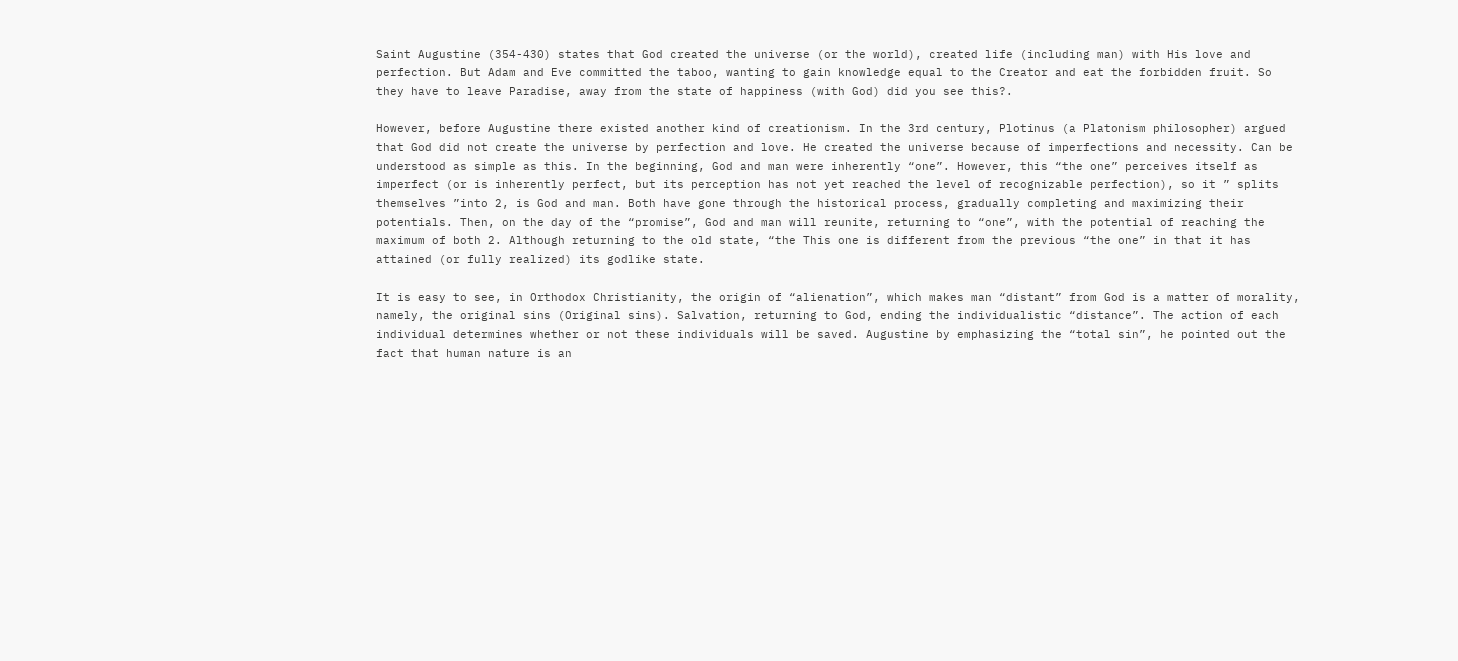Saint Augustine (354-430) states that God created the universe (or the world), created life (including man) with His love and perfection. But Adam and Eve committed the taboo, wanting to gain knowledge equal to the Creator and eat the forbidden fruit. So they have to leave Paradise, away from the state of happiness (with God) did you see this?.

However, before Augustine there existed another kind of creationism. In the 3rd century, Plotinus (a Platonism philosopher) argued that God did not create the universe by perfection and love. He created the universe because of imperfections and necessity. Can be understood as simple as this. In the beginning, God and man were inherently “one”. However, this “the one” perceives itself as imperfect (or is inherently perfect, but its perception has not yet reached the level of recognizable perfection), so it ” splits themselves ”into 2, is God and man. Both have gone through the historical process, gradually completing and maximizing their potentials. Then, on the day of the “promise”, God and man will reunite, returning to “one”, with the potential of reaching the maximum of both 2. Although returning to the old state, “the This one is different from the previous “the one” in that it has attained (or fully realized) its godlike state.

It is easy to see, in Orthodox Christianity, the origin of “alienation”, which makes man “distant” from God is a matter of morality, namely, the original sins (Original sins). Salvation, returning to God, ending the individualistic “distance”. The action of each individual determines whether or not these individuals will be saved. Augustine by emphasizing the “total sin”, he pointed out the fact that human nature is an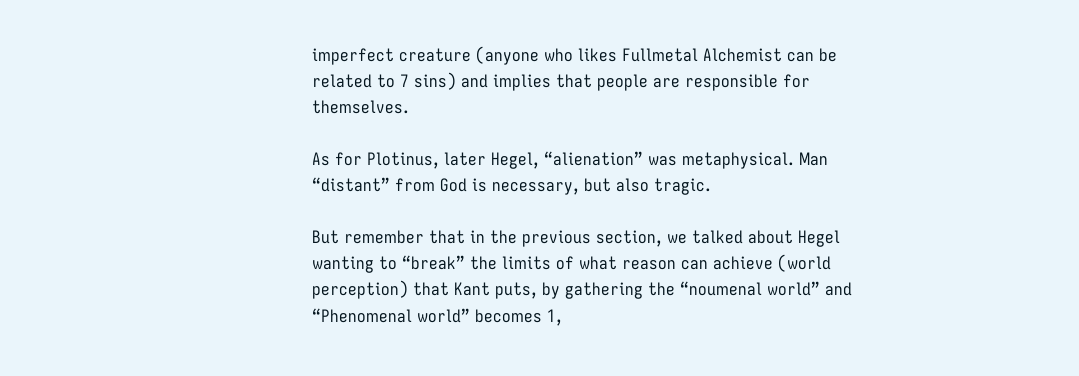imperfect creature (anyone who likes Fullmetal Alchemist can be related to 7 sins) and implies that people are responsible for themselves.

As for Plotinus, later Hegel, “alienation” was metaphysical. Man “distant” from God is necessary, but also tragic.

But remember that in the previous section, we talked about Hegel wanting to “break” the limits of what reason can achieve (world perception) that Kant puts, by gathering the “noumenal world” and “Phenomenal world” becomes 1,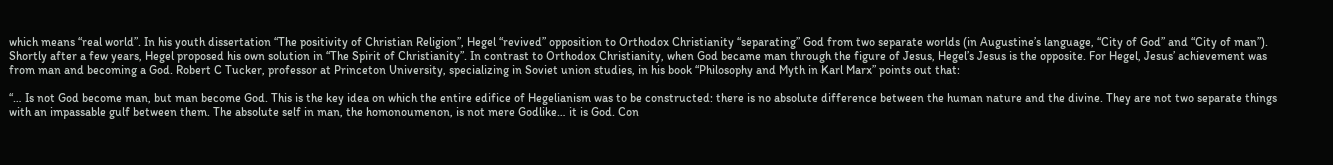which means “real world”. In his youth dissertation “The positivity of Christian Religion”, Hegel “revived” opposition to Orthodox Christianity “separating” God from two separate worlds (in Augustine’s language, “City of God” and “City of man”). Shortly after a few years, Hegel proposed his own solution in “The Spirit of Christianity”. In contrast to Orthodox Christianity, when God became man through the figure of Jesus, Hegel’s Jesus is the opposite. For Hegel, Jesus’ achievement was from man and becoming a God. Robert C Tucker, professor at Princeton University, specializing in Soviet union studies, in his book “Philosophy and Myth in Karl Marx” points out that:

“… Is not God become man, but man become God. This is the key idea on which the entire edifice of Hegelianism was to be constructed: there is no absolute difference between the human nature and the divine. They are not two separate things with an impassable gulf between them. The absolute self in man, the homonoumenon, is not mere Godlike… it is God. Con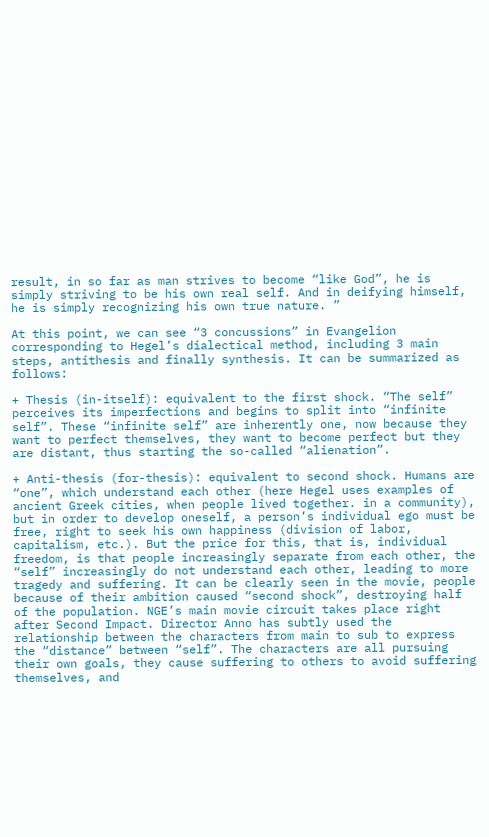result, in so far as man strives to become “like God”, he is simply striving to be his own real self. And in deifying himself, he is simply recognizing his own true nature. ”

At this point, we can see “3 concussions” in Evangelion corresponding to Hegel’s dialectical method, including 3 main steps, antithesis and finally synthesis. It can be summarized as follows:

+ Thesis (in-itself): equivalent to the first shock. “The self” perceives its imperfections and begins to split into “infinite self”. These “infinite self” are inherently one, now because they want to perfect themselves, they want to become perfect but they are distant, thus starting the so-called “alienation”.

+ Anti-thesis (for-thesis): equivalent to second shock. Humans are “one”, which understand each other (here Hegel uses examples of ancient Greek cities, when people lived together. in a community), but in order to develop oneself, a person’s individual ego must be free, right to seek his own happiness (division of labor, capitalism, etc.). But the price for this, that is, individual freedom, is that people increasingly separate from each other, the “self” increasingly do not understand each other, leading to more tragedy and suffering. It can be clearly seen in the movie, people because of their ambition caused “second shock”, destroying half of the population. NGE’s main movie circuit takes place right after Second Impact. Director Anno has subtly used the relationship between the characters from main to sub to express the “distance” between “self”. The characters are all pursuing their own goals, they cause suffering to others to avoid suffering themselves, and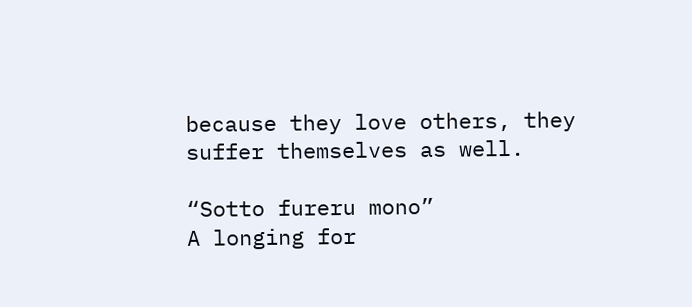because they love others, they suffer themselves as well.

“Sotto fureru mono”
A longing for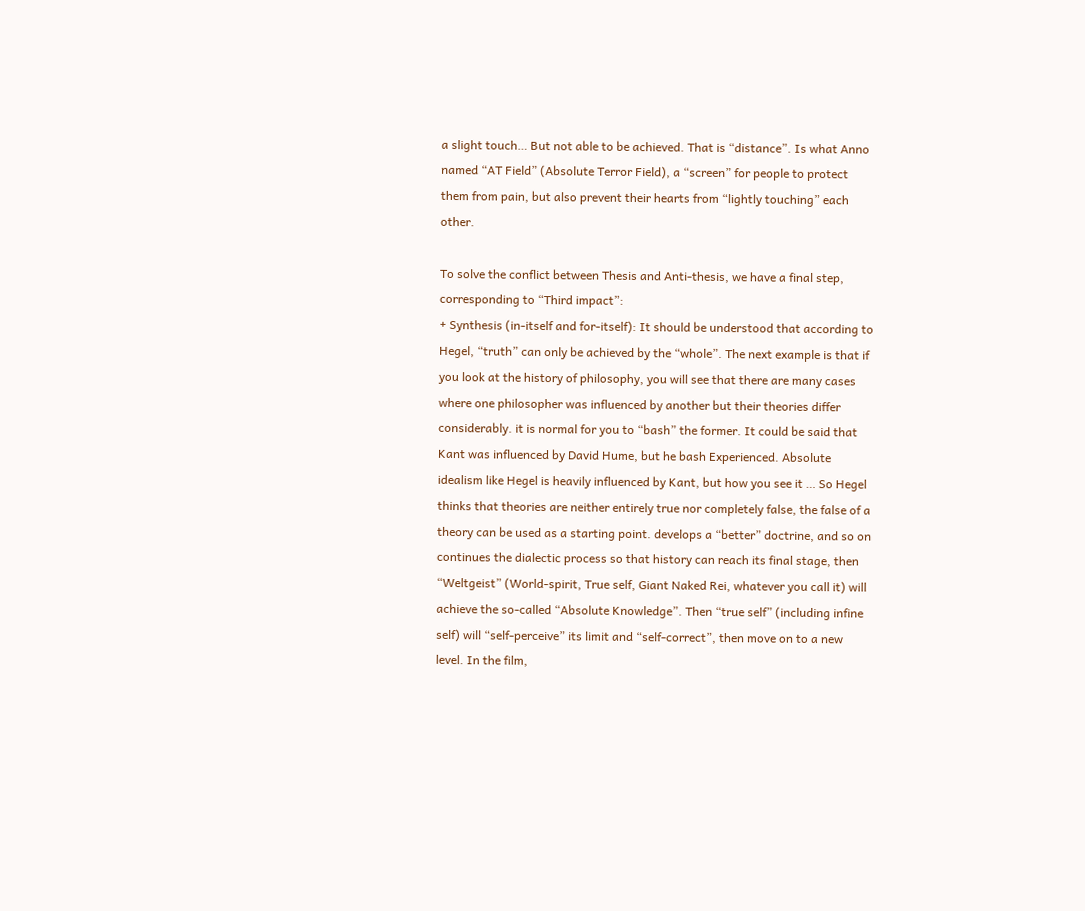a slight touch… But not able to be achieved. That is “distance”. Is what Anno named “AT Field” (Absolute Terror Field), a “screen” for people to protect them from pain, but also prevent their hearts from “lightly touching” each other.

To solve the conflict between Thesis and Anti-thesis, we have a final step, corresponding to “Third impact”:
+ Synthesis (in-itself and for-itself): It should be understood that according to Hegel, “truth” can only be achieved by the “whole”. The next example is that if you look at the history of philosophy, you will see that there are many cases where one philosopher was influenced by another but their theories differ considerably. it is normal for you to “bash” the former. It could be said that Kant was influenced by David Hume, but he bash Experienced. Absolute idealism like Hegel is heavily influenced by Kant, but how you see it … So Hegel thinks that theories are neither entirely true nor completely false, the false of a theory can be used as a starting point. develops a “better” doctrine, and so on continues the dialectic process so that history can reach its final stage, then “Weltgeist” (World-spirit, True self, Giant Naked Rei, whatever you call it) will achieve the so-called “Absolute Knowledge”. Then “true self” (including infine self) will “self-perceive” its limit and “self-correct”, then move on to a new level. In the film,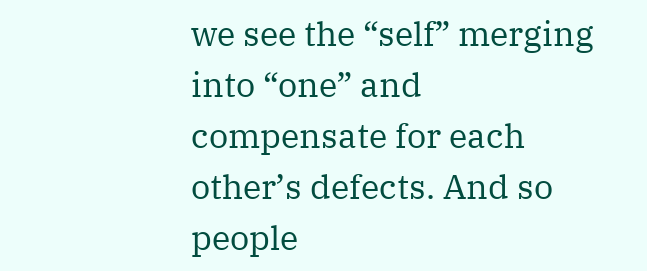we see the “self” merging into “one” and compensate for each other’s defects. And so people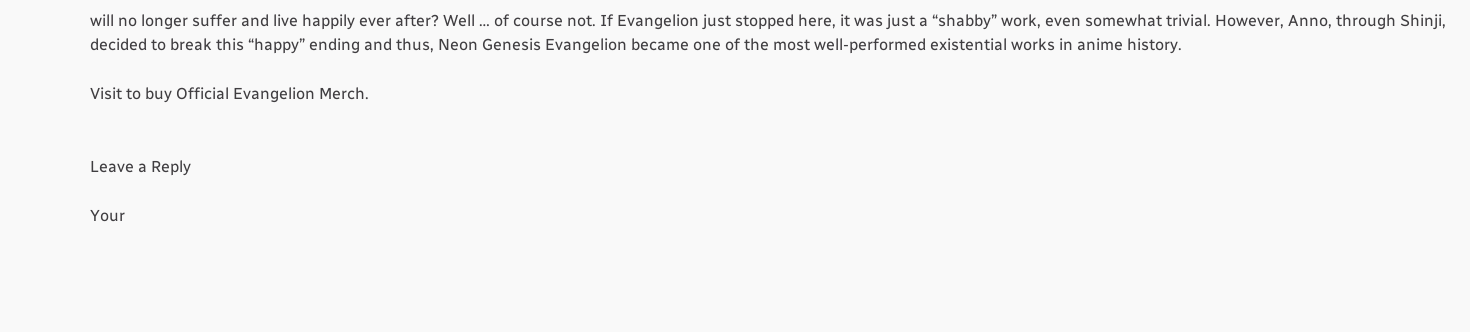will no longer suffer and live happily ever after? Well … of course not. If Evangelion just stopped here, it was just a “shabby” work, even somewhat trivial. However, Anno, through Shinji, decided to break this “happy” ending and thus, Neon Genesis Evangelion became one of the most well-performed existential works in anime history.

Visit to buy Official Evangelion Merch.


Leave a Reply

Your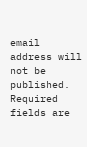email address will not be published. Required fields are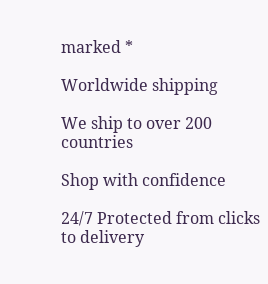marked *

Worldwide shipping

We ship to over 200 countries

Shop with confidence

24/7 Protected from clicks to delivery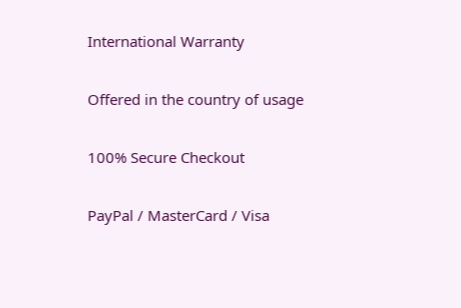International Warranty

Offered in the country of usage

100% Secure Checkout

PayPal / MasterCard / Visa